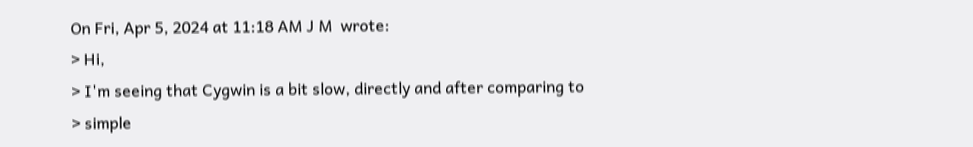On Fri, Apr 5, 2024 at 11:18 AM J M  wrote:
> Hi,
> I'm seeing that Cygwin is a bit slow, directly and after comparing to
> simple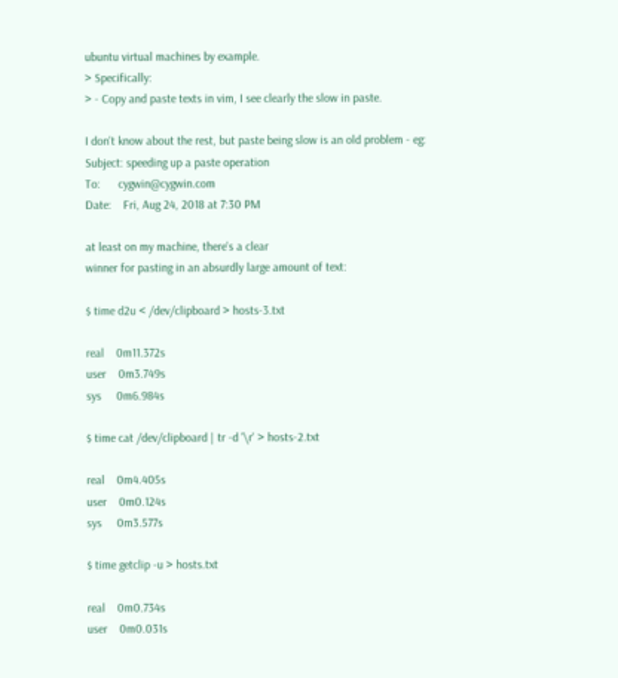ubuntu virtual machines by example.
> Specifically:
> - Copy and paste texts in vim, I see clearly the slow in paste.

I don't know about the rest, but paste being slow is an old problem - eg:
Subject: speeding up a paste operation
To:      cygwin@cygwin.com
Date:    Fri, Aug 24, 2018 at 7:30 PM

at least on my machine, there's a clear
winner for pasting in an absurdly large amount of text:

$ time d2u < /dev/clipboard > hosts-3.txt

real    0m11.372s
user    0m3.749s
sys     0m6.984s

$ time cat /dev/clipboard | tr -d '\r' > hosts-2.txt

real    0m4.405s
user    0m0.124s
sys     0m3.577s

$ time getclip -u > hosts.txt

real    0m0.734s
user    0m0.031s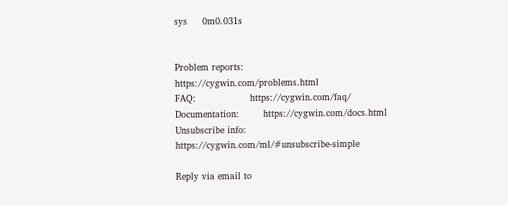sys     0m0.031s


Problem reports:      https://cygwin.com/problems.html
FAQ:                  https://cygwin.com/faq/
Documentation:        https://cygwin.com/docs.html
Unsubscribe info:     https://cygwin.com/ml/#unsubscribe-simple

Reply via email to